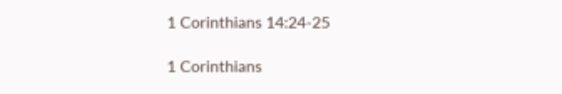1 Corinthians 14:24-25

1 Corinthians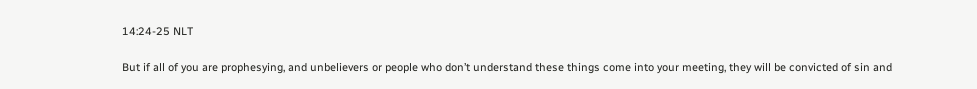14:24-25 NLT

But if all of you are prophesying, and unbelievers or people who don’t understand these things come into your meeting, they will be convicted of sin and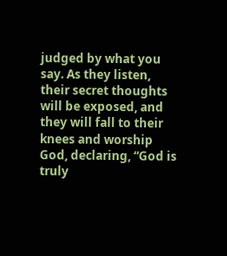judged by what you say. As they listen, their secret thoughts will be exposed, and they will fall to their knees and worship God, declaring, “God is truly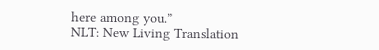here among you.”
NLT: New Living Translation